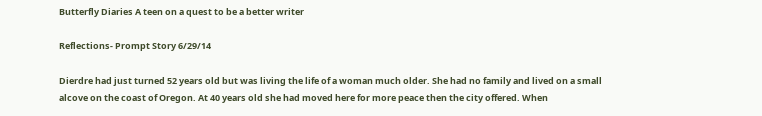Butterfly Diaries A teen on a quest to be a better writer

Reflections- Prompt Story 6/29/14

Dierdre had just turned 52 years old but was living the life of a woman much older. She had no family and lived on a small alcove on the coast of Oregon. At 40 years old she had moved here for more peace then the city offered. When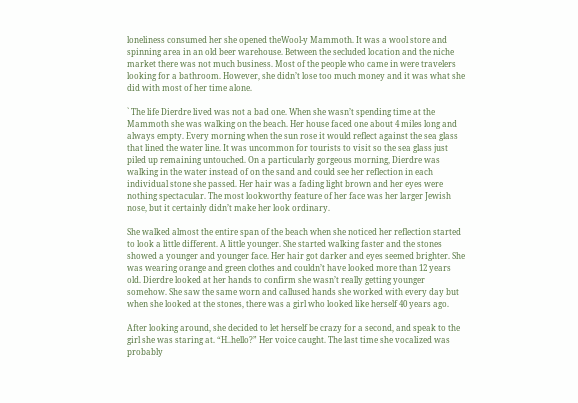loneliness consumed her she opened theWool-y Mammoth. It was a wool store and spinning area in an old beer warehouse. Between the secluded location and the niche market there was not much business. Most of the people who came in were travelers looking for a bathroom. However, she didn’t lose too much money and it was what she did with most of her time alone.

` The life Dierdre lived was not a bad one. When she wasn’t spending time at the Mammoth she was walking on the beach. Her house faced one about 4 miles long and always empty. Every morning when the sun rose it would reflect against the sea glass that lined the water line. It was uncommon for tourists to visit so the sea glass just piled up remaining untouched. On a particularly gorgeous morning, Dierdre was walking in the water instead of on the sand and could see her reflection in each individual stone she passed. Her hair was a fading light brown and her eyes were nothing spectacular. The most lookworthy feature of her face was her larger Jewish nose, but it certainly didn’t make her look ordinary.

She walked almost the entire span of the beach when she noticed her reflection started to look a little different. A little younger. She started walking faster and the stones showed a younger and younger face. Her hair got darker and eyes seemed brighter. She was wearing orange and green clothes and couldn’t have looked more than 12 years old. Dierdre looked at her hands to confirm she wasn’t really getting younger somehow. She saw the same worn and callused hands she worked with every day but when she looked at the stones, there was a girl who looked like herself 40 years ago.

After looking around, she decided to let herself be crazy for a second, and speak to the girl she was staring at. “H..hello?” Her voice caught. The last time she vocalized was probably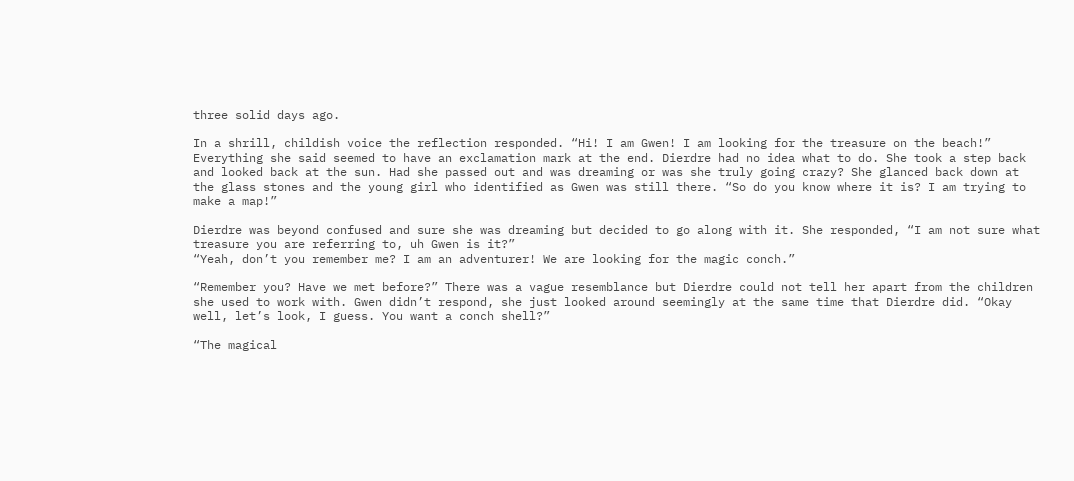three solid days ago.

In a shrill, childish voice the reflection responded. “Hi! I am Gwen! I am looking for the treasure on the beach!” Everything she said seemed to have an exclamation mark at the end. Dierdre had no idea what to do. She took a step back and looked back at the sun. Had she passed out and was dreaming or was she truly going crazy? She glanced back down at the glass stones and the young girl who identified as Gwen was still there. “So do you know where it is? I am trying to make a map!”

Dierdre was beyond confused and sure she was dreaming but decided to go along with it. She responded, “I am not sure what treasure you are referring to, uh Gwen is it?”
“Yeah, don’t you remember me? I am an adventurer! We are looking for the magic conch.”

“Remember you? Have we met before?” There was a vague resemblance but Dierdre could not tell her apart from the children she used to work with. Gwen didn’t respond, she just looked around seemingly at the same time that Dierdre did. “Okay well, let’s look, I guess. You want a conch shell?”

“The magical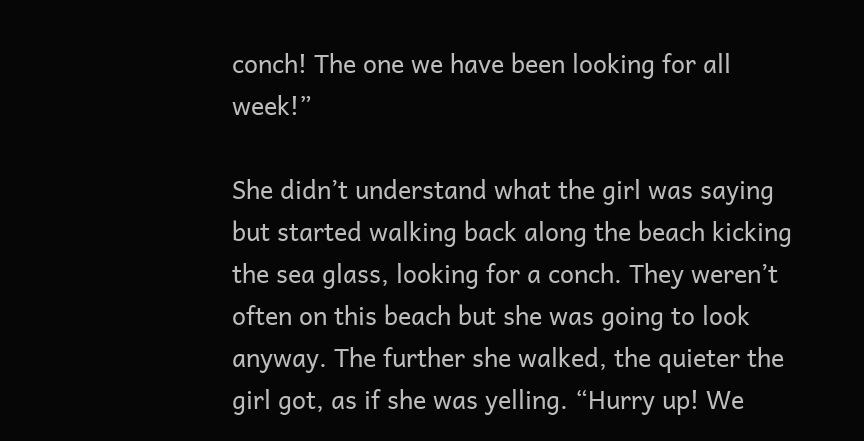conch! The one we have been looking for all week!”

She didn’t understand what the girl was saying but started walking back along the beach kicking the sea glass, looking for a conch. They weren’t often on this beach but she was going to look anyway. The further she walked, the quieter the girl got, as if she was yelling. “Hurry up! We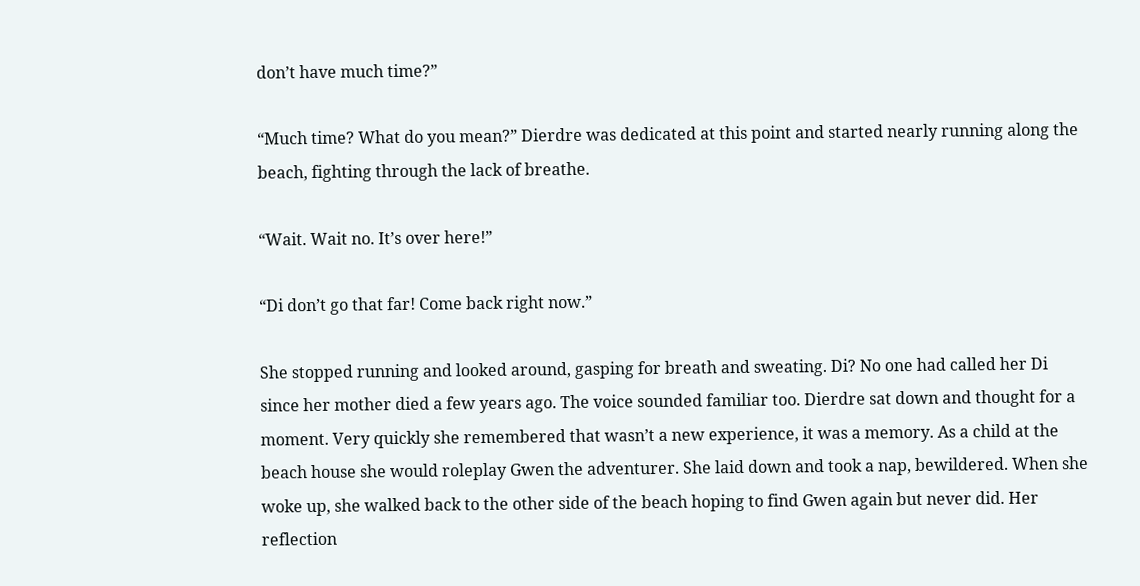don’t have much time?”

“Much time? What do you mean?” Dierdre was dedicated at this point and started nearly running along the beach, fighting through the lack of breathe.

“Wait. Wait no. It’s over here!”

“Di don’t go that far! Come back right now.”

She stopped running and looked around, gasping for breath and sweating. Di? No one had called her Di since her mother died a few years ago. The voice sounded familiar too. Dierdre sat down and thought for a moment. Very quickly she remembered that wasn’t a new experience, it was a memory. As a child at the beach house she would roleplay Gwen the adventurer. She laid down and took a nap, bewildered. When she woke up, she walked back to the other side of the beach hoping to find Gwen again but never did. Her reflection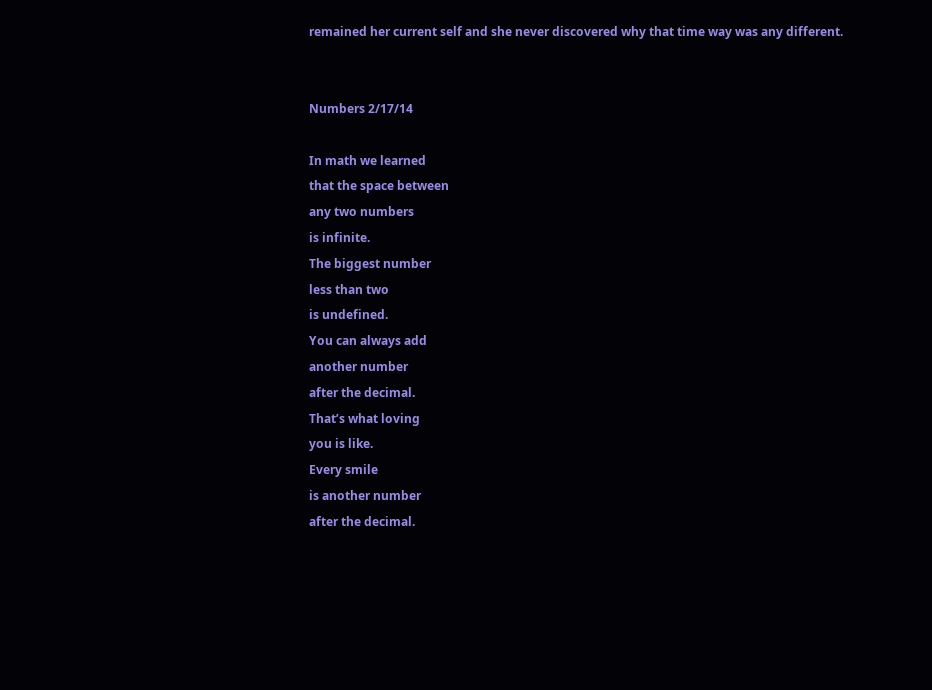remained her current self and she never discovered why that time way was any different.


Numbers 2/17/14

In math we learned
that the space between
any two numbers
is infinite.
The biggest number
less than two
is undefined.
You can always add
another number
after the decimal.
That’s what loving
you is like.
Every smile
is another number
after the decimal.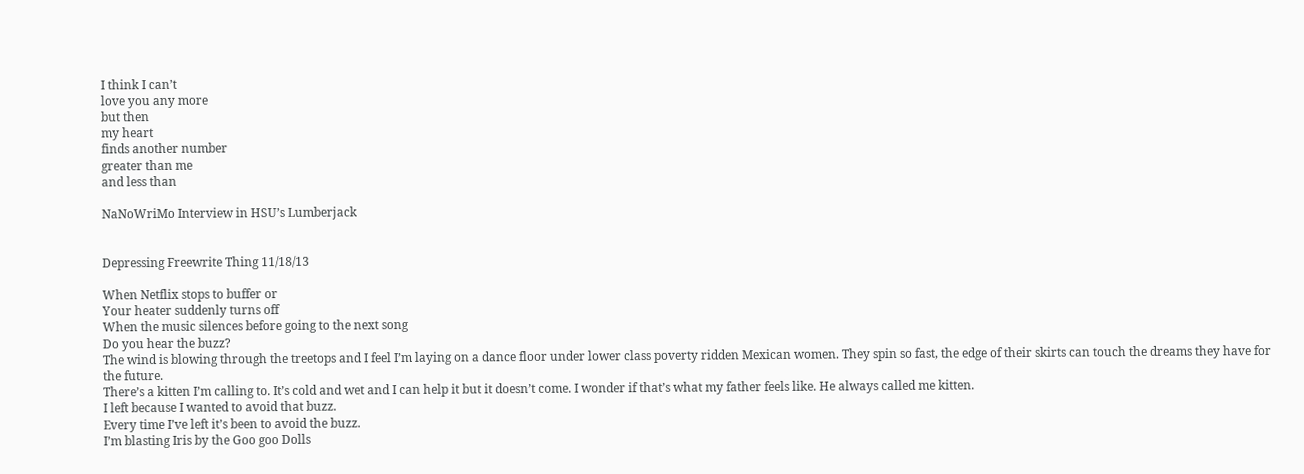I think I can’t
love you any more
but then
my heart
finds another number
greater than me
and less than

NaNoWriMo Interview in HSU’s Lumberjack


Depressing Freewrite Thing 11/18/13

When Netflix stops to buffer or
Your heater suddenly turns off
When the music silences before going to the next song
Do you hear the buzz?
The wind is blowing through the treetops and I feel I’m laying on a dance floor under lower class poverty ridden Mexican women. They spin so fast, the edge of their skirts can touch the dreams they have for the future.
There’s a kitten I’m calling to. It’s cold and wet and I can help it but it doesn’t come. I wonder if that’s what my father feels like. He always called me kitten.
I left because I wanted to avoid that buzz.
Every time I’ve left it’s been to avoid the buzz.
I’m blasting Iris by the Goo goo Dolls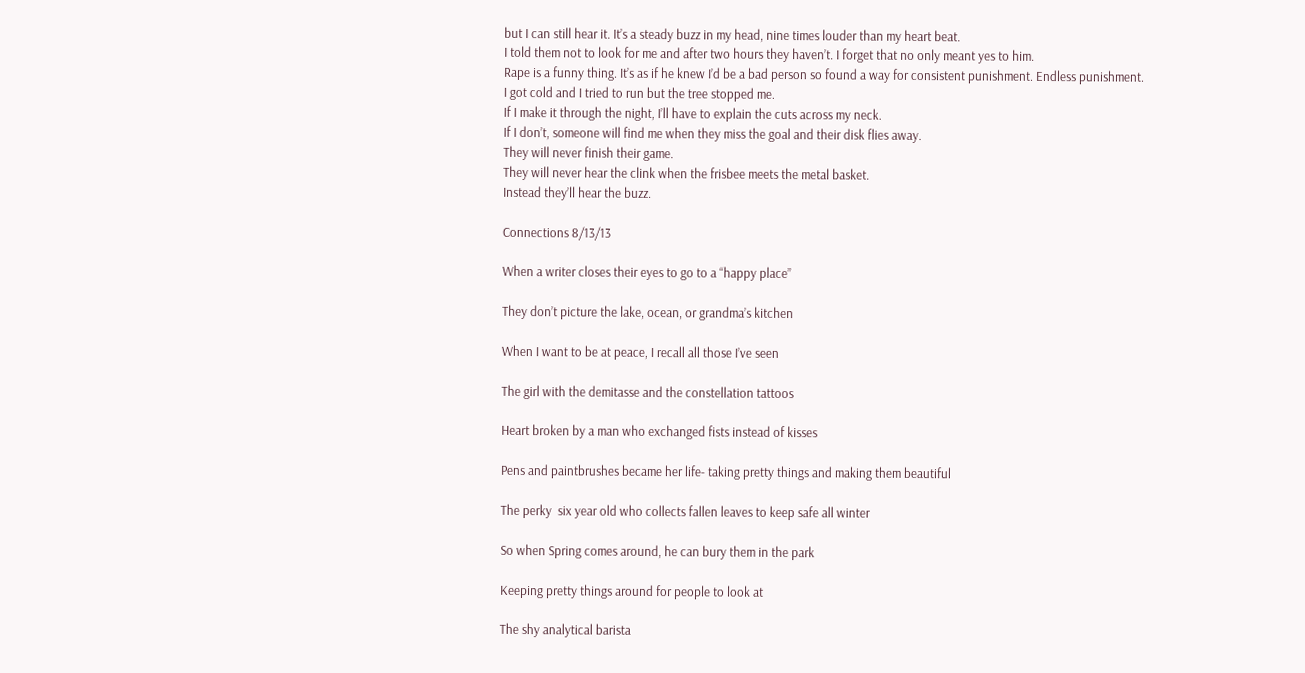but I can still hear it. It’s a steady buzz in my head, nine times louder than my heart beat.
I told them not to look for me and after two hours they haven’t. I forget that no only meant yes to him.
Rape is a funny thing. It’s as if he knew I’d be a bad person so found a way for consistent punishment. Endless punishment.
I got cold and I tried to run but the tree stopped me.
If I make it through the night, I’ll have to explain the cuts across my neck.
If I don’t, someone will find me when they miss the goal and their disk flies away.
They will never finish their game.
They will never hear the clink when the frisbee meets the metal basket.
Instead they’ll hear the buzz.

Connections 8/13/13

When a writer closes their eyes to go to a “happy place”

They don’t picture the lake, ocean, or grandma’s kitchen

When I want to be at peace, I recall all those I’ve seen

The girl with the demitasse and the constellation tattoos

Heart broken by a man who exchanged fists instead of kisses

Pens and paintbrushes became her life- taking pretty things and making them beautiful

The perky  six year old who collects fallen leaves to keep safe all winter

So when Spring comes around, he can bury them in the park

Keeping pretty things around for people to look at

The shy analytical barista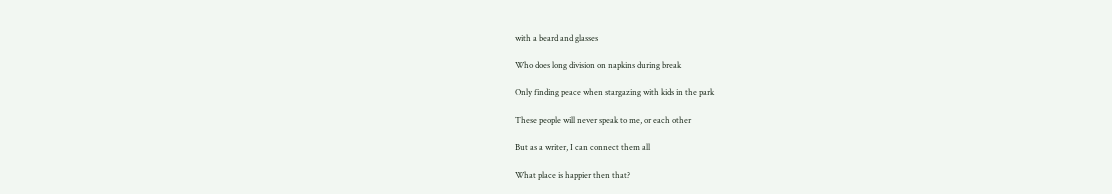with a beard and glasses

Who does long division on napkins during break

Only finding peace when stargazing with kids in the park

These people will never speak to me, or each other

But as a writer, I can connect them all

What place is happier then that?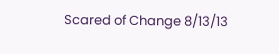Scared of Change 8/13/13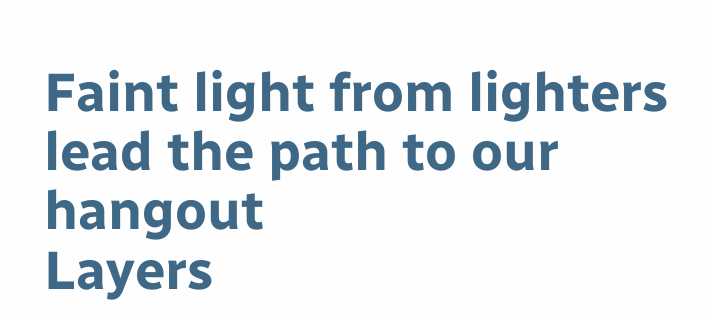Faint light from lighters lead the path to our hangout
Layers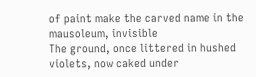of paint make the carved name in the mausoleum, invisible
The ground, once littered in hushed violets, now caked under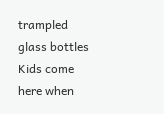trampled glass bottles
Kids come here when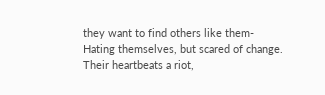they want to find others like them-
Hating themselves, but scared of change.
Their heartbeats a riot,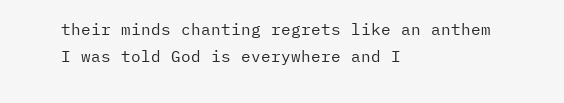their minds chanting regrets like an anthem
I was told God is everywhere and I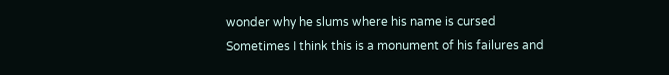wonder why he slums where his name is cursed
Sometimes I think this is a monument of his failures and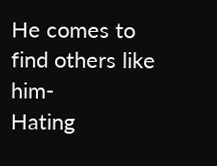He comes to find others like him-
Hating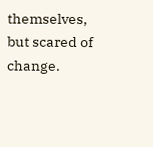themselves, but scared of change.